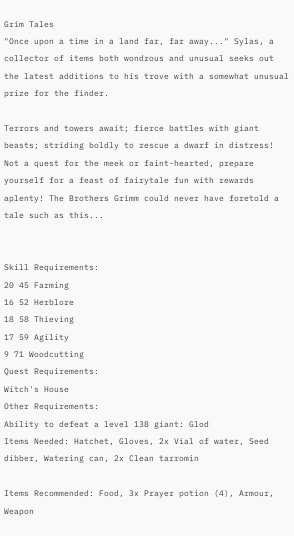Grim Tales
"Once upon a time in a land far, far away..." Sylas, a collector of items both wondrous and unusual seeks out the latest additions to his trove with a somewhat unusual prize for the finder.

Terrors and towers await; fierce battles with giant beasts; striding boldly to rescue a dwarf in distress! Not a quest for the meek or faint-hearted, prepare yourself for a feast of fairytale fun with rewards aplenty! The Brothers Grimm could never have foretold a tale such as this...


Skill Requirements:
20 45 Farming
16 52 Herblore
18 58 Thieving
17 59 Agility
9 71 Woodcutting
Quest Requirements:
Witch's House
Other Requirements:
Ability to defeat a level 138 giant: Glod
Items Needed: Hatchet, Gloves, 2x Vial of water, Seed dibber, Watering can, 2x Clean tarromin

Items Recommended: Food, 3x Prayer potion (4), Armour, Weapon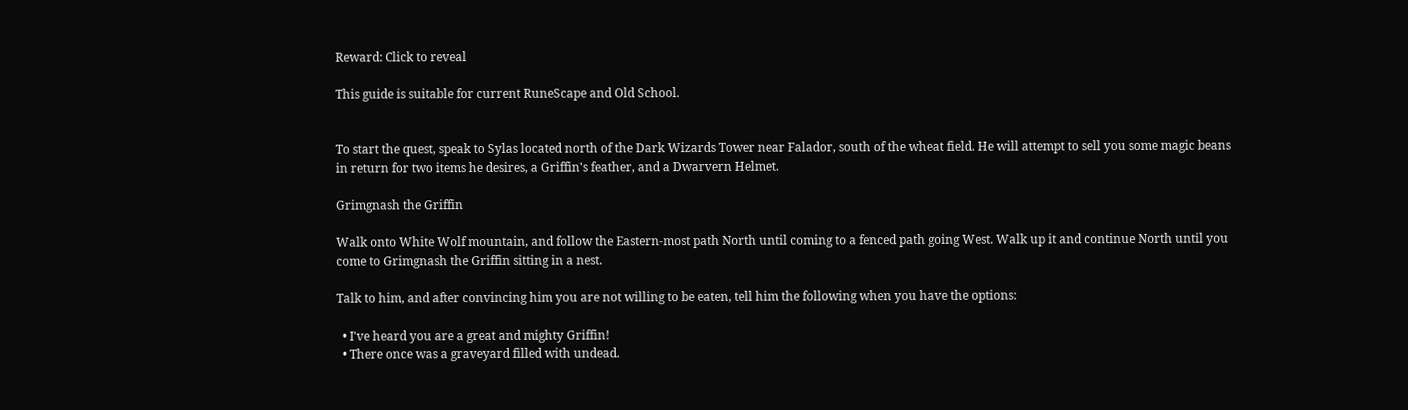Reward: Click to reveal

This guide is suitable for current RuneScape and Old School.


To start the quest, speak to Sylas located north of the Dark Wizards Tower near Falador, south of the wheat field. He will attempt to sell you some magic beans in return for two items he desires, a Griffin's feather, and a Dwarvern Helmet.

Grimgnash the Griffin

Walk onto White Wolf mountain, and follow the Eastern-most path North until coming to a fenced path going West. Walk up it and continue North until you come to Grimgnash the Griffin sitting in a nest.

Talk to him, and after convincing him you are not willing to be eaten, tell him the following when you have the options:

  • I've heard you are a great and mighty Griffin!
  • There once was a graveyard filled with undead.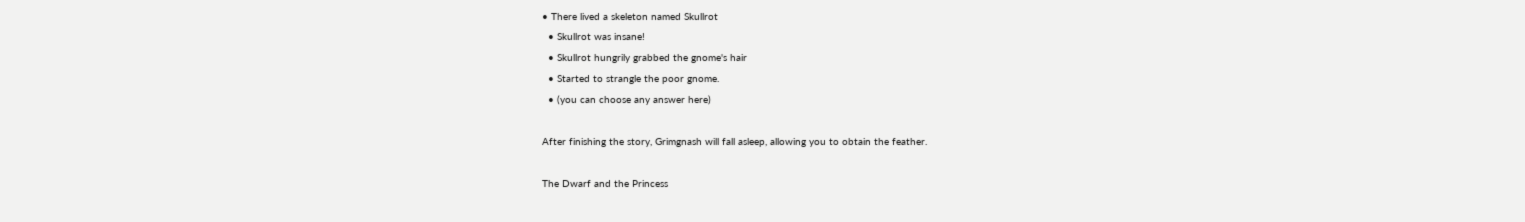• There lived a skeleton named Skullrot
  • Skullrot was insane!
  • Skullrot hungrily grabbed the gnome's hair
  • Started to strangle the poor gnome.
  • (you can choose any answer here)

After finishing the story, Grimgnash will fall asleep, allowing you to obtain the feather.

The Dwarf and the Princess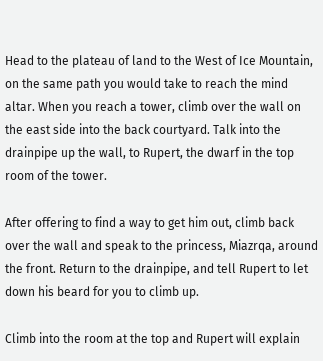Head to the plateau of land to the West of Ice Mountain, on the same path you would take to reach the mind altar. When you reach a tower, climb over the wall on the east side into the back courtyard. Talk into the drainpipe up the wall, to Rupert, the dwarf in the top room of the tower.

After offering to find a way to get him out, climb back over the wall and speak to the princess, Miazrqa, around the front. Return to the drainpipe, and tell Rupert to let down his beard for you to climb up.

Climb into the room at the top and Rupert will explain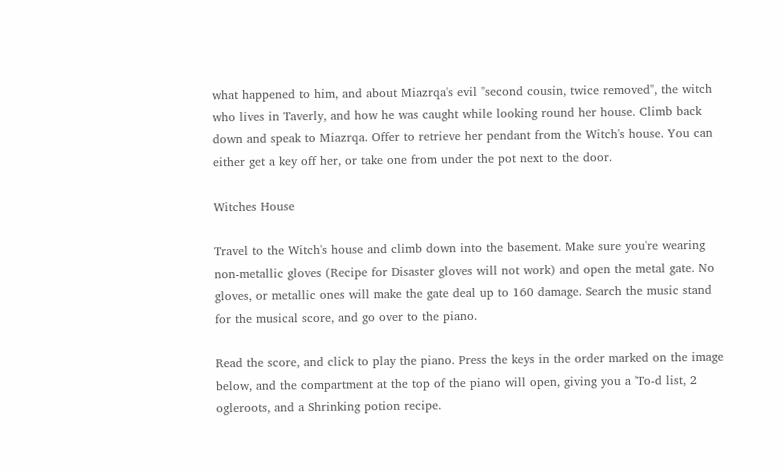what happened to him, and about Miazrqa's evil "second cousin, twice removed", the witch who lives in Taverly, and how he was caught while looking round her house. Climb back down and speak to Miazrqa. Offer to retrieve her pendant from the Witch's house. You can either get a key off her, or take one from under the pot next to the door.

Witches House

Travel to the Witch's house and climb down into the basement. Make sure you're wearing non-metallic gloves (Recipe for Disaster gloves will not work) and open the metal gate. No gloves, or metallic ones will make the gate deal up to 160 damage. Search the music stand for the musical score, and go over to the piano.

Read the score, and click to play the piano. Press the keys in the order marked on the image below, and the compartment at the top of the piano will open, giving you a 'To-d list, 2 ogleroots, and a Shrinking potion recipe.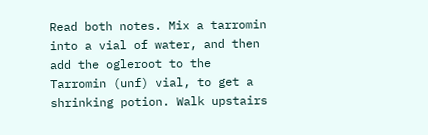Read both notes. Mix a tarromin into a vial of water, and then add the ogleroot to the Tarromin (unf) vial, to get a shrinking potion. Walk upstairs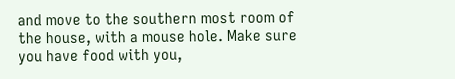and move to the southern most room of the house, with a mouse hole. Make sure you have food with you,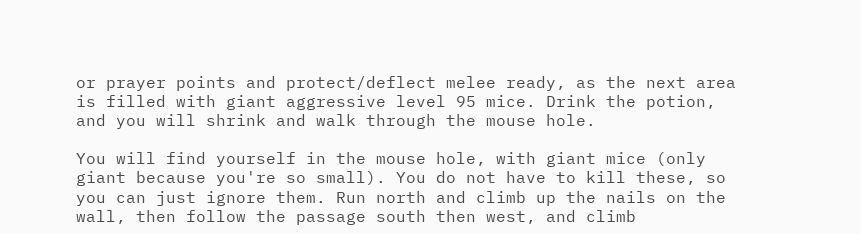or prayer points and protect/deflect melee ready, as the next area is filled with giant aggressive level 95 mice. Drink the potion, and you will shrink and walk through the mouse hole.

You will find yourself in the mouse hole, with giant mice (only giant because you're so small). You do not have to kill these, so you can just ignore them. Run north and climb up the nails on the wall, then follow the passage south then west, and climb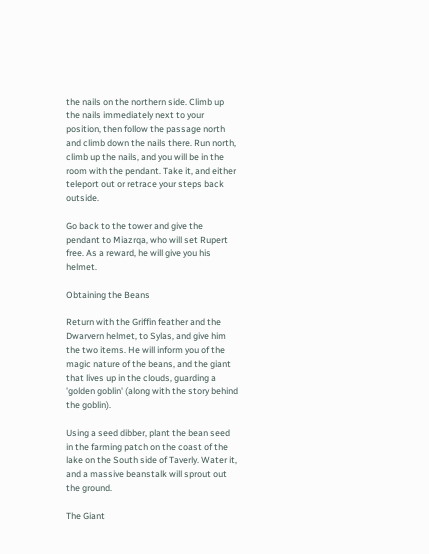the nails on the northern side. Climb up the nails immediately next to your position, then follow the passage north and climb down the nails there. Run north, climb up the nails, and you will be in the room with the pendant. Take it, and either teleport out or retrace your steps back outside.

Go back to the tower and give the pendant to Miazrqa, who will set Rupert free. As a reward, he will give you his helmet.

Obtaining the Beans

Return with the Griffin feather and the Dwarvern helmet, to Sylas, and give him the two items. He will inform you of the magic nature of the beans, and the giant that lives up in the clouds, guarding a 'golden goblin' (along with the story behind the goblin).

Using a seed dibber, plant the bean seed in the farming patch on the coast of the lake on the South side of Taverly. Water it, and a massive beanstalk will sprout out the ground.

The Giant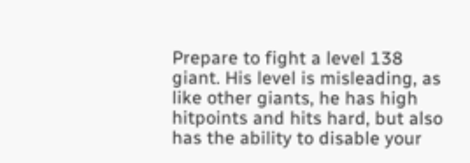Prepare to fight a level 138 giant. His level is misleading, as like other giants, he has high hitpoints and hits hard, but also has the ability to disable your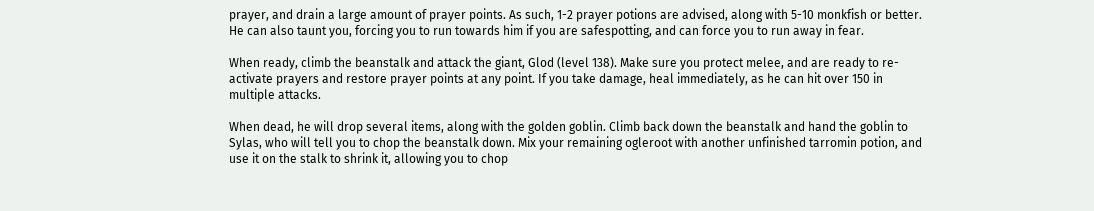prayer, and drain a large amount of prayer points. As such, 1-2 prayer potions are advised, along with 5-10 monkfish or better. He can also taunt you, forcing you to run towards him if you are safespotting, and can force you to run away in fear.

When ready, climb the beanstalk and attack the giant, Glod (level 138). Make sure you protect melee, and are ready to re-activate prayers and restore prayer points at any point. If you take damage, heal immediately, as he can hit over 150 in multiple attacks.

When dead, he will drop several items, along with the golden goblin. Climb back down the beanstalk and hand the goblin to Sylas, who will tell you to chop the beanstalk down. Mix your remaining ogleroot with another unfinished tarromin potion, and use it on the stalk to shrink it, allowing you to chop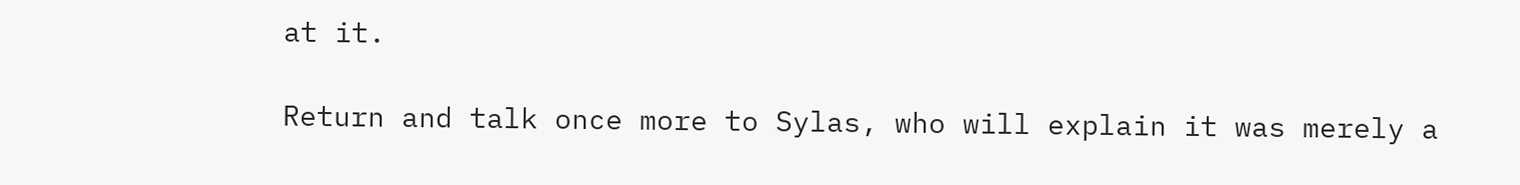at it.

Return and talk once more to Sylas, who will explain it was merely a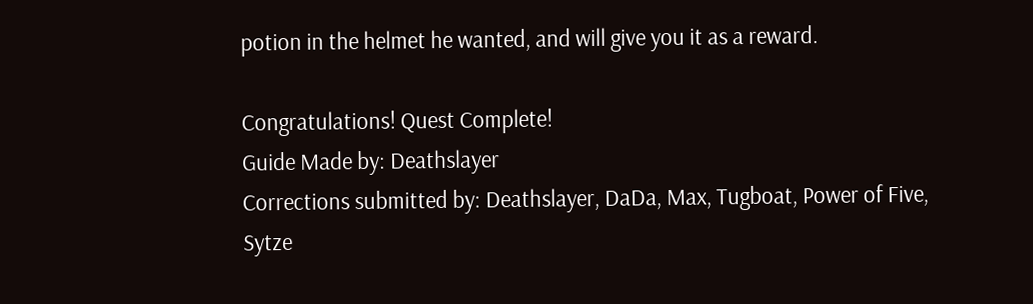potion in the helmet he wanted, and will give you it as a reward.

Congratulations! Quest Complete!
Guide Made by: Deathslayer
Corrections submitted by: Deathslayer, DaDa, Max, Tugboat, Power of Five, Sytze